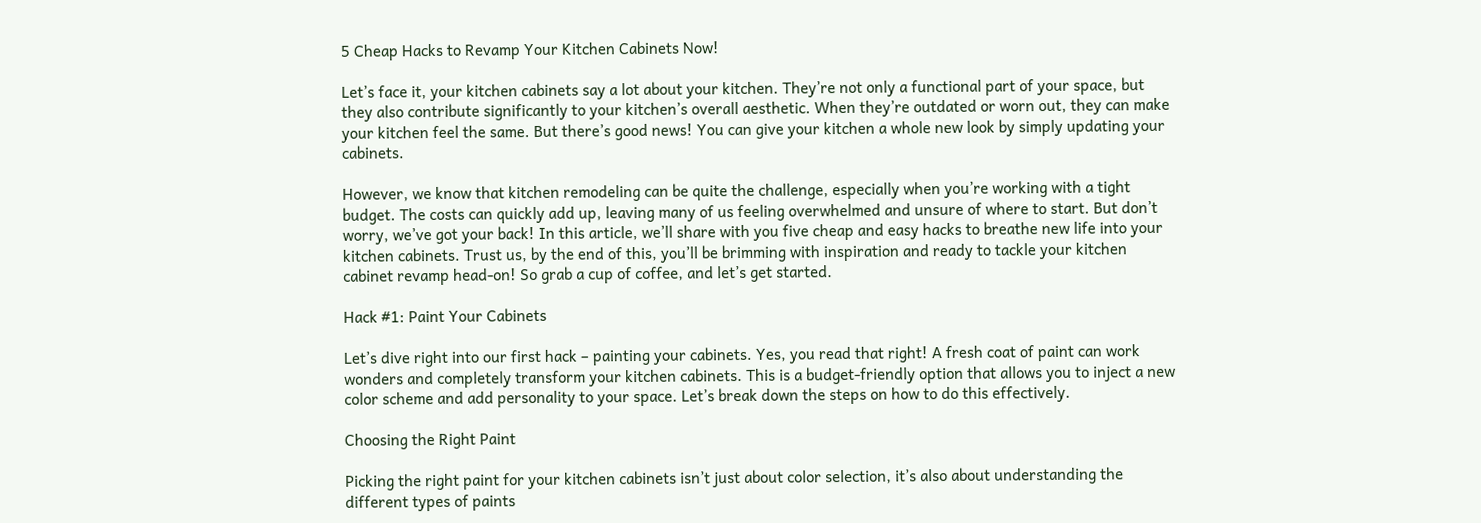5 Cheap Hacks to Revamp Your Kitchen Cabinets Now!

Let’s face it, your kitchen cabinets say a lot about your kitchen. They’re not only a functional part of your space, but they also contribute significantly to your kitchen’s overall aesthetic. When they’re outdated or worn out, they can make your kitchen feel the same. But there’s good news! You can give your kitchen a whole new look by simply updating your cabinets.

However, we know that kitchen remodeling can be quite the challenge, especially when you’re working with a tight budget. The costs can quickly add up, leaving many of us feeling overwhelmed and unsure of where to start. But don’t worry, we’ve got your back! In this article, we’ll share with you five cheap and easy hacks to breathe new life into your kitchen cabinets. Trust us, by the end of this, you’ll be brimming with inspiration and ready to tackle your kitchen cabinet revamp head-on! So grab a cup of coffee, and let’s get started.

Hack #1: Paint Your Cabinets

Let’s dive right into our first hack – painting your cabinets. Yes, you read that right! A fresh coat of paint can work wonders and completely transform your kitchen cabinets. This is a budget-friendly option that allows you to inject a new color scheme and add personality to your space. Let’s break down the steps on how to do this effectively.

Choosing the Right Paint

Picking the right paint for your kitchen cabinets isn’t just about color selection, it’s also about understanding the different types of paints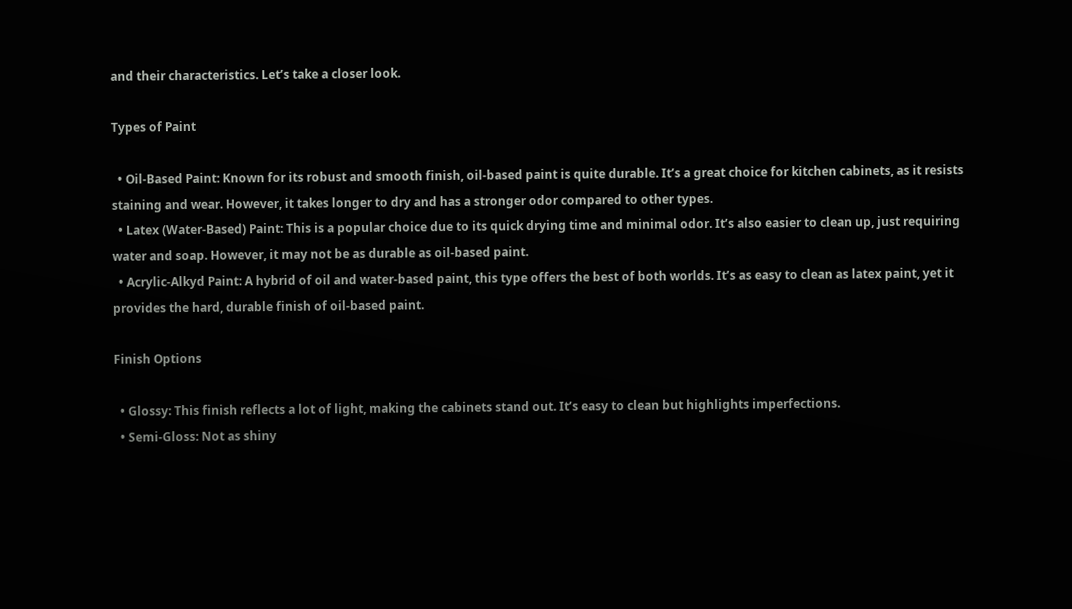and their characteristics. Let’s take a closer look.

Types of Paint

  • Oil-Based Paint: Known for its robust and smooth finish, oil-based paint is quite durable. It’s a great choice for kitchen cabinets, as it resists staining and wear. However, it takes longer to dry and has a stronger odor compared to other types.
  • Latex (Water-Based) Paint: This is a popular choice due to its quick drying time and minimal odor. It’s also easier to clean up, just requiring water and soap. However, it may not be as durable as oil-based paint.
  • Acrylic-Alkyd Paint: A hybrid of oil and water-based paint, this type offers the best of both worlds. It’s as easy to clean as latex paint, yet it provides the hard, durable finish of oil-based paint.

Finish Options

  • Glossy: This finish reflects a lot of light, making the cabinets stand out. It’s easy to clean but highlights imperfections.
  • Semi-Gloss: Not as shiny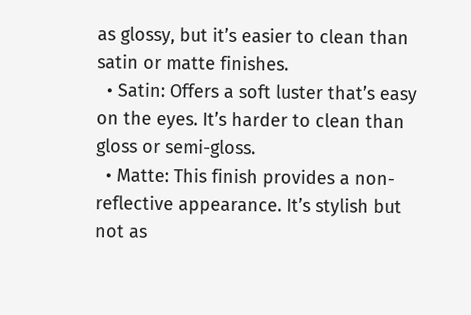as glossy, but it’s easier to clean than satin or matte finishes.
  • Satin: Offers a soft luster that’s easy on the eyes. It’s harder to clean than gloss or semi-gloss.
  • Matte: This finish provides a non-reflective appearance. It’s stylish but not as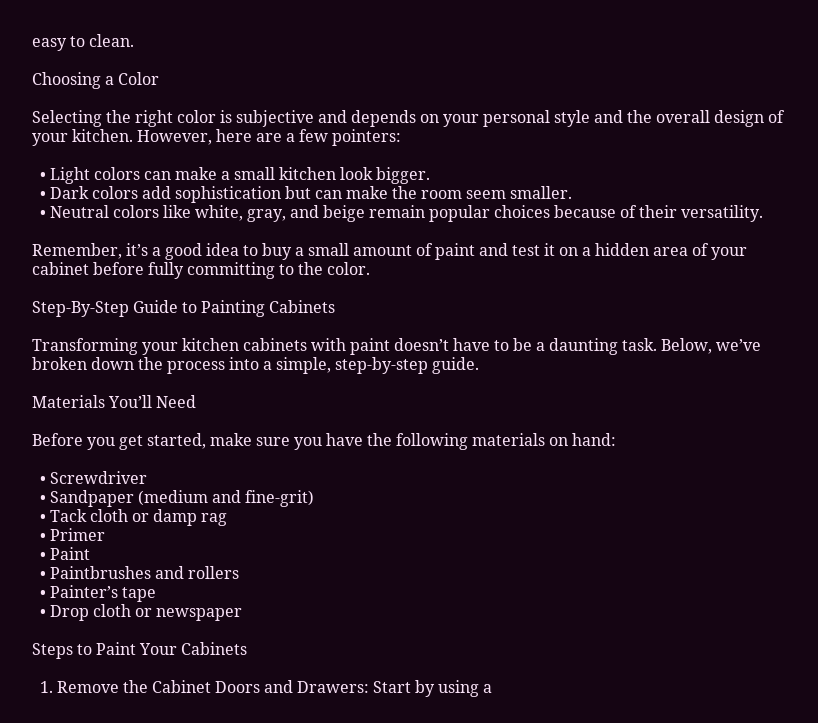easy to clean.

Choosing a Color

Selecting the right color is subjective and depends on your personal style and the overall design of your kitchen. However, here are a few pointers:

  • Light colors can make a small kitchen look bigger.
  • Dark colors add sophistication but can make the room seem smaller.
  • Neutral colors like white, gray, and beige remain popular choices because of their versatility.

Remember, it’s a good idea to buy a small amount of paint and test it on a hidden area of your cabinet before fully committing to the color.

Step-By-Step Guide to Painting Cabinets

Transforming your kitchen cabinets with paint doesn’t have to be a daunting task. Below, we’ve broken down the process into a simple, step-by-step guide.

Materials You’ll Need

Before you get started, make sure you have the following materials on hand:

  • Screwdriver
  • Sandpaper (medium and fine-grit)
  • Tack cloth or damp rag
  • Primer
  • Paint
  • Paintbrushes and rollers
  • Painter’s tape
  • Drop cloth or newspaper

Steps to Paint Your Cabinets

  1. Remove the Cabinet Doors and Drawers: Start by using a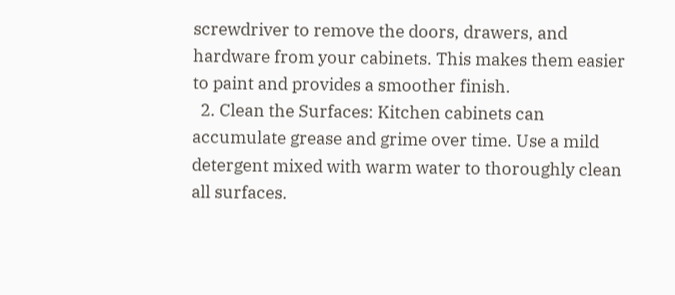screwdriver to remove the doors, drawers, and hardware from your cabinets. This makes them easier to paint and provides a smoother finish.
  2. Clean the Surfaces: Kitchen cabinets can accumulate grease and grime over time. Use a mild detergent mixed with warm water to thoroughly clean all surfaces.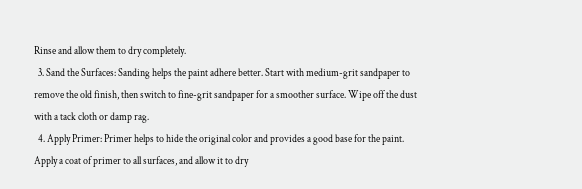Rinse and allow them to dry completely.
  3. Sand the Surfaces: Sanding helps the paint adhere better. Start with medium-grit sandpaper to remove the old finish, then switch to fine-grit sandpaper for a smoother surface. Wipe off the dust with a tack cloth or damp rag.
  4. Apply Primer: Primer helps to hide the original color and provides a good base for the paint. Apply a coat of primer to all surfaces, and allow it to dry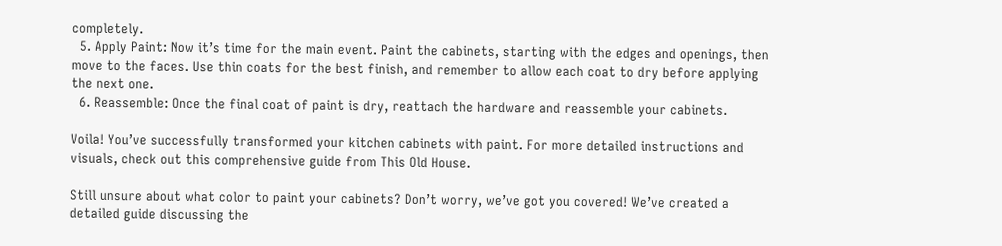completely.
  5. Apply Paint: Now it’s time for the main event. Paint the cabinets, starting with the edges and openings, then move to the faces. Use thin coats for the best finish, and remember to allow each coat to dry before applying the next one.
  6. Reassemble: Once the final coat of paint is dry, reattach the hardware and reassemble your cabinets.

Voila! You’ve successfully transformed your kitchen cabinets with paint. For more detailed instructions and visuals, check out this comprehensive guide from This Old House.

Still unsure about what color to paint your cabinets? Don’t worry, we’ve got you covered! We’ve created a detailed guide discussing the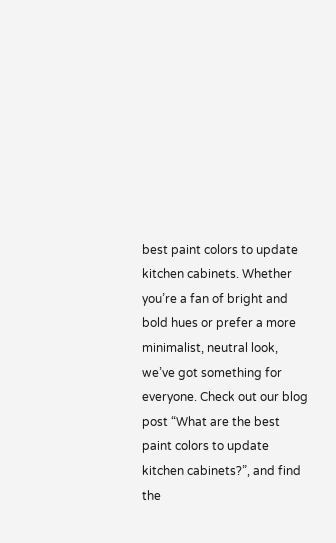best paint colors to update kitchen cabinets. Whether you’re a fan of bright and bold hues or prefer a more minimalist, neutral look, we’ve got something for everyone. Check out our blog post “What are the best paint colors to update kitchen cabinets?”, and find the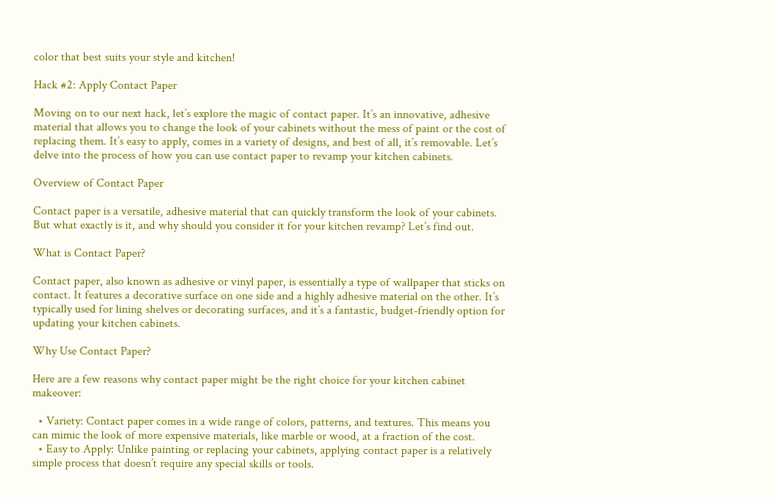color that best suits your style and kitchen!

Hack #2: Apply Contact Paper

Moving on to our next hack, let’s explore the magic of contact paper. It’s an innovative, adhesive material that allows you to change the look of your cabinets without the mess of paint or the cost of replacing them. It’s easy to apply, comes in a variety of designs, and best of all, it’s removable. Let’s delve into the process of how you can use contact paper to revamp your kitchen cabinets.

Overview of Contact Paper

Contact paper is a versatile, adhesive material that can quickly transform the look of your cabinets. But what exactly is it, and why should you consider it for your kitchen revamp? Let’s find out.

What is Contact Paper?

Contact paper, also known as adhesive or vinyl paper, is essentially a type of wallpaper that sticks on contact. It features a decorative surface on one side and a highly adhesive material on the other. It’s typically used for lining shelves or decorating surfaces, and it’s a fantastic, budget-friendly option for updating your kitchen cabinets.

Why Use Contact Paper?

Here are a few reasons why contact paper might be the right choice for your kitchen cabinet makeover:

  • Variety: Contact paper comes in a wide range of colors, patterns, and textures. This means you can mimic the look of more expensive materials, like marble or wood, at a fraction of the cost.
  • Easy to Apply: Unlike painting or replacing your cabinets, applying contact paper is a relatively simple process that doesn’t require any special skills or tools.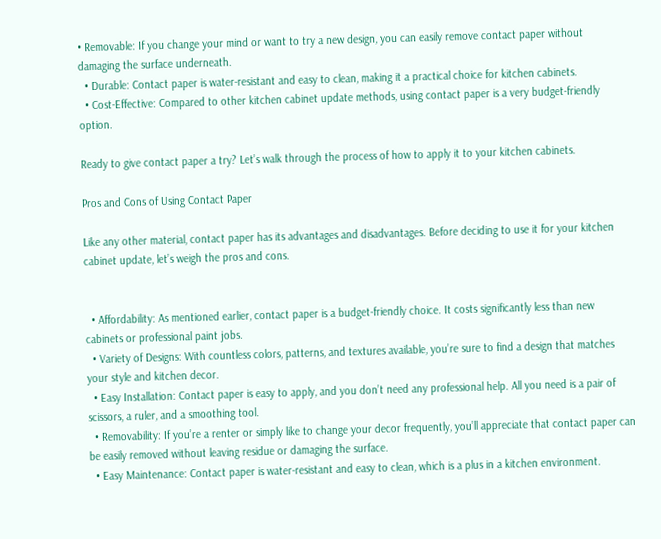• Removable: If you change your mind or want to try a new design, you can easily remove contact paper without damaging the surface underneath.
  • Durable: Contact paper is water-resistant and easy to clean, making it a practical choice for kitchen cabinets.
  • Cost-Effective: Compared to other kitchen cabinet update methods, using contact paper is a very budget-friendly option.

Ready to give contact paper a try? Let’s walk through the process of how to apply it to your kitchen cabinets.

Pros and Cons of Using Contact Paper

Like any other material, contact paper has its advantages and disadvantages. Before deciding to use it for your kitchen cabinet update, let’s weigh the pros and cons.


  • Affordability: As mentioned earlier, contact paper is a budget-friendly choice. It costs significantly less than new cabinets or professional paint jobs.
  • Variety of Designs: With countless colors, patterns, and textures available, you’re sure to find a design that matches your style and kitchen decor.
  • Easy Installation: Contact paper is easy to apply, and you don’t need any professional help. All you need is a pair of scissors, a ruler, and a smoothing tool.
  • Removability: If you’re a renter or simply like to change your decor frequently, you’ll appreciate that contact paper can be easily removed without leaving residue or damaging the surface.
  • Easy Maintenance: Contact paper is water-resistant and easy to clean, which is a plus in a kitchen environment.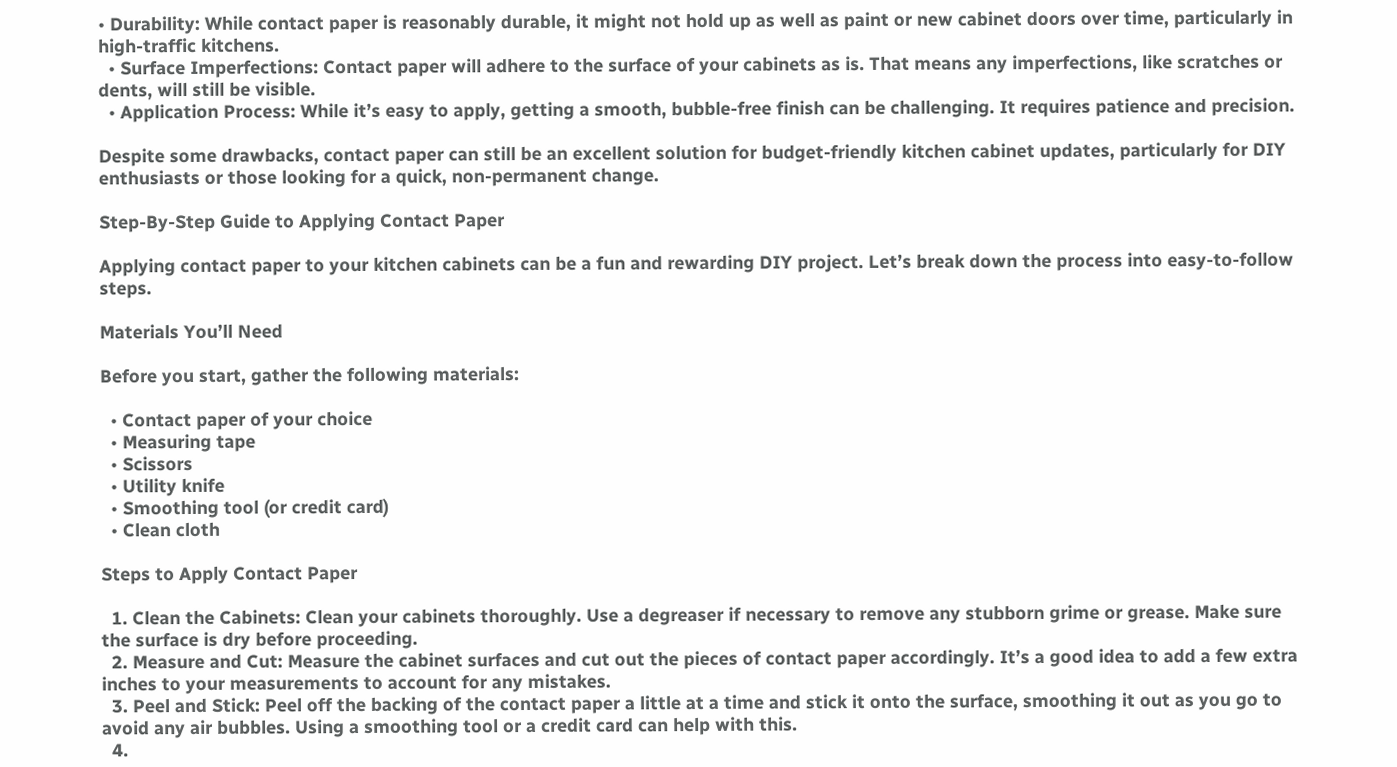• Durability: While contact paper is reasonably durable, it might not hold up as well as paint or new cabinet doors over time, particularly in high-traffic kitchens.
  • Surface Imperfections: Contact paper will adhere to the surface of your cabinets as is. That means any imperfections, like scratches or dents, will still be visible.
  • Application Process: While it’s easy to apply, getting a smooth, bubble-free finish can be challenging. It requires patience and precision.

Despite some drawbacks, contact paper can still be an excellent solution for budget-friendly kitchen cabinet updates, particularly for DIY enthusiasts or those looking for a quick, non-permanent change.

Step-By-Step Guide to Applying Contact Paper

Applying contact paper to your kitchen cabinets can be a fun and rewarding DIY project. Let’s break down the process into easy-to-follow steps.

Materials You’ll Need

Before you start, gather the following materials:

  • Contact paper of your choice
  • Measuring tape
  • Scissors
  • Utility knife
  • Smoothing tool (or credit card)
  • Clean cloth

Steps to Apply Contact Paper

  1. Clean the Cabinets: Clean your cabinets thoroughly. Use a degreaser if necessary to remove any stubborn grime or grease. Make sure the surface is dry before proceeding.
  2. Measure and Cut: Measure the cabinet surfaces and cut out the pieces of contact paper accordingly. It’s a good idea to add a few extra inches to your measurements to account for any mistakes.
  3. Peel and Stick: Peel off the backing of the contact paper a little at a time and stick it onto the surface, smoothing it out as you go to avoid any air bubbles. Using a smoothing tool or a credit card can help with this.
  4.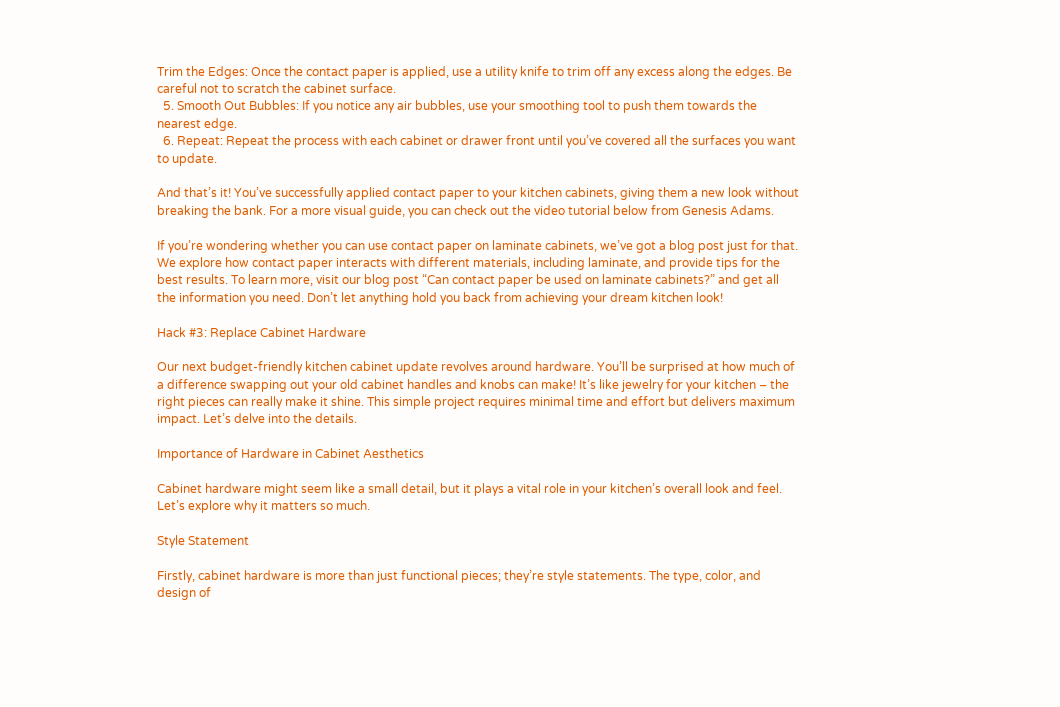Trim the Edges: Once the contact paper is applied, use a utility knife to trim off any excess along the edges. Be careful not to scratch the cabinet surface.
  5. Smooth Out Bubbles: If you notice any air bubbles, use your smoothing tool to push them towards the nearest edge.
  6. Repeat: Repeat the process with each cabinet or drawer front until you’ve covered all the surfaces you want to update.

And that’s it! You’ve successfully applied contact paper to your kitchen cabinets, giving them a new look without breaking the bank. For a more visual guide, you can check out the video tutorial below from Genesis Adams.

If you’re wondering whether you can use contact paper on laminate cabinets, we’ve got a blog post just for that. We explore how contact paper interacts with different materials, including laminate, and provide tips for the best results. To learn more, visit our blog post “Can contact paper be used on laminate cabinets?” and get all the information you need. Don’t let anything hold you back from achieving your dream kitchen look!

Hack #3: Replace Cabinet Hardware

Our next budget-friendly kitchen cabinet update revolves around hardware. You’ll be surprised at how much of a difference swapping out your old cabinet handles and knobs can make! It’s like jewelry for your kitchen – the right pieces can really make it shine. This simple project requires minimal time and effort but delivers maximum impact. Let’s delve into the details.

Importance of Hardware in Cabinet Aesthetics

Cabinet hardware might seem like a small detail, but it plays a vital role in your kitchen’s overall look and feel. Let’s explore why it matters so much.

Style Statement

Firstly, cabinet hardware is more than just functional pieces; they’re style statements. The type, color, and design of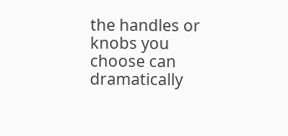the handles or knobs you choose can dramatically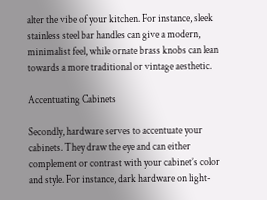alter the vibe of your kitchen. For instance, sleek stainless steel bar handles can give a modern, minimalist feel, while ornate brass knobs can lean towards a more traditional or vintage aesthetic.

Accentuating Cabinets

Secondly, hardware serves to accentuate your cabinets. They draw the eye and can either complement or contrast with your cabinet’s color and style. For instance, dark hardware on light-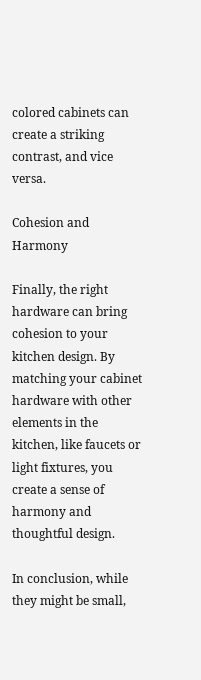colored cabinets can create a striking contrast, and vice versa.

Cohesion and Harmony

Finally, the right hardware can bring cohesion to your kitchen design. By matching your cabinet hardware with other elements in the kitchen, like faucets or light fixtures, you create a sense of harmony and thoughtful design.

In conclusion, while they might be small,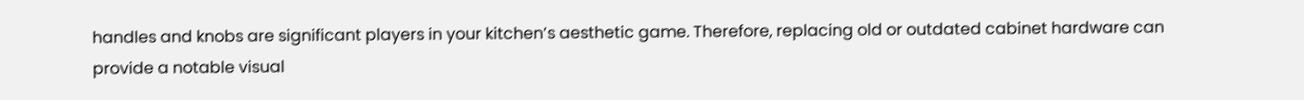handles and knobs are significant players in your kitchen’s aesthetic game. Therefore, replacing old or outdated cabinet hardware can provide a notable visual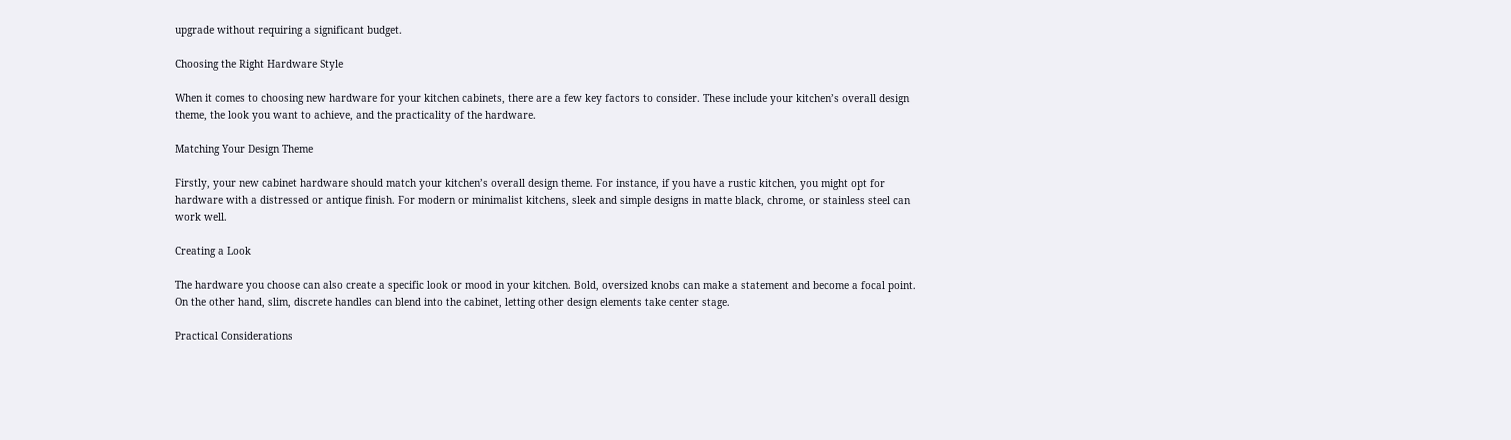upgrade without requiring a significant budget.

Choosing the Right Hardware Style

When it comes to choosing new hardware for your kitchen cabinets, there are a few key factors to consider. These include your kitchen’s overall design theme, the look you want to achieve, and the practicality of the hardware.

Matching Your Design Theme

Firstly, your new cabinet hardware should match your kitchen’s overall design theme. For instance, if you have a rustic kitchen, you might opt for hardware with a distressed or antique finish. For modern or minimalist kitchens, sleek and simple designs in matte black, chrome, or stainless steel can work well.

Creating a Look

The hardware you choose can also create a specific look or mood in your kitchen. Bold, oversized knobs can make a statement and become a focal point. On the other hand, slim, discrete handles can blend into the cabinet, letting other design elements take center stage.

Practical Considerations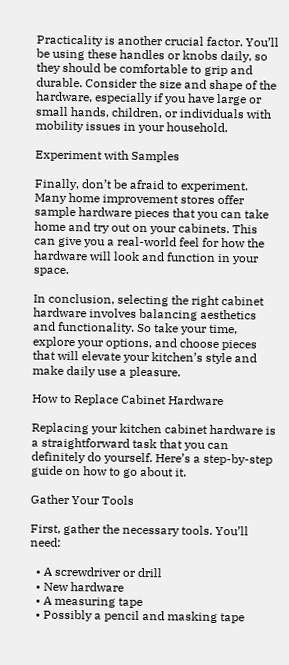Practicality is another crucial factor. You’ll be using these handles or knobs daily, so they should be comfortable to grip and durable. Consider the size and shape of the hardware, especially if you have large or small hands, children, or individuals with mobility issues in your household.

Experiment with Samples

Finally, don’t be afraid to experiment. Many home improvement stores offer sample hardware pieces that you can take home and try out on your cabinets. This can give you a real-world feel for how the hardware will look and function in your space.

In conclusion, selecting the right cabinet hardware involves balancing aesthetics and functionality. So take your time, explore your options, and choose pieces that will elevate your kitchen’s style and make daily use a pleasure.

How to Replace Cabinet Hardware

Replacing your kitchen cabinet hardware is a straightforward task that you can definitely do yourself. Here’s a step-by-step guide on how to go about it.

Gather Your Tools

First, gather the necessary tools. You’ll need:

  • A screwdriver or drill
  • New hardware
  • A measuring tape
  • Possibly a pencil and masking tape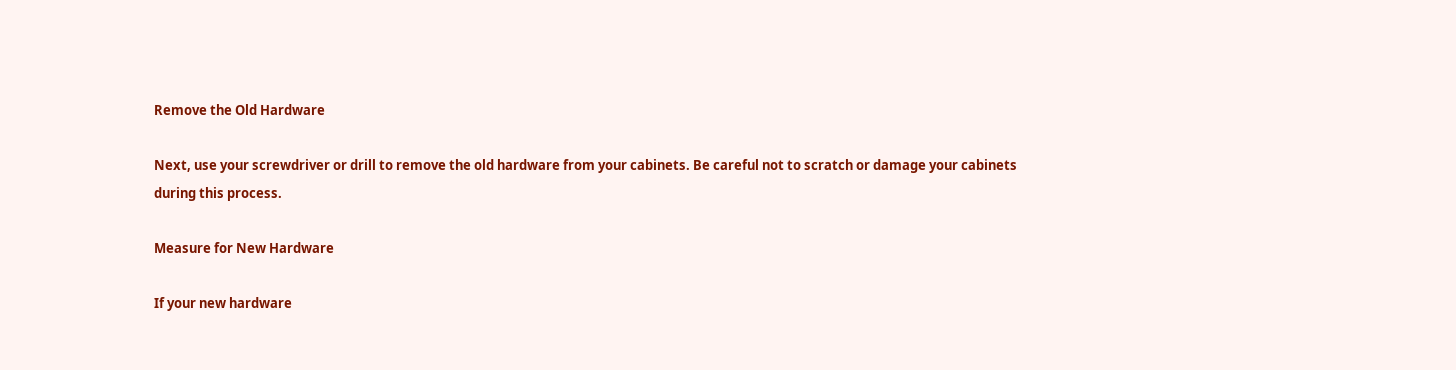Remove the Old Hardware

Next, use your screwdriver or drill to remove the old hardware from your cabinets. Be careful not to scratch or damage your cabinets during this process.

Measure for New Hardware

If your new hardware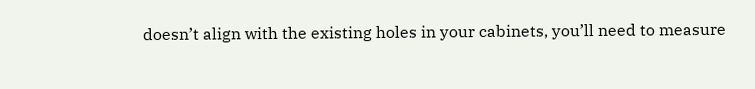doesn’t align with the existing holes in your cabinets, you’ll need to measure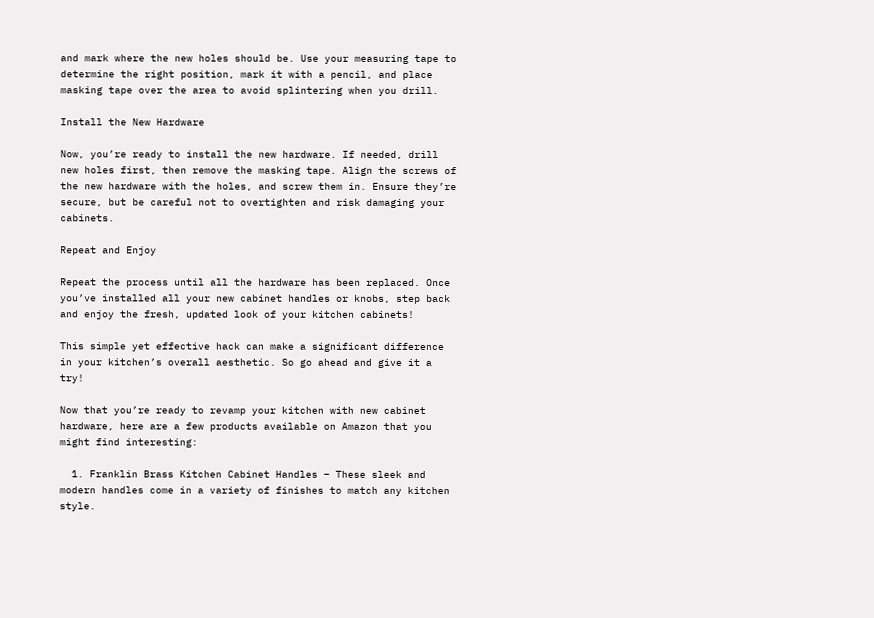and mark where the new holes should be. Use your measuring tape to determine the right position, mark it with a pencil, and place masking tape over the area to avoid splintering when you drill.

Install the New Hardware

Now, you’re ready to install the new hardware. If needed, drill new holes first, then remove the masking tape. Align the screws of the new hardware with the holes, and screw them in. Ensure they’re secure, but be careful not to overtighten and risk damaging your cabinets.

Repeat and Enjoy

Repeat the process until all the hardware has been replaced. Once you’ve installed all your new cabinet handles or knobs, step back and enjoy the fresh, updated look of your kitchen cabinets!

This simple yet effective hack can make a significant difference in your kitchen’s overall aesthetic. So go ahead and give it a try!

Now that you’re ready to revamp your kitchen with new cabinet hardware, here are a few products available on Amazon that you might find interesting:

  1. Franklin Brass Kitchen Cabinet Handles – These sleek and modern handles come in a variety of finishes to match any kitchen style.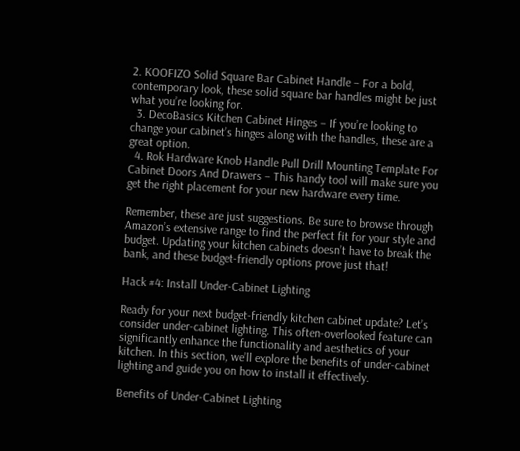2. KOOFIZO Solid Square Bar Cabinet Handle – For a bold, contemporary look, these solid square bar handles might be just what you’re looking for.
  3. DecoBasics Kitchen Cabinet Hinges – If you’re looking to change your cabinet’s hinges along with the handles, these are a great option.
  4. Rok Hardware Knob Handle Pull Drill Mounting Template For Cabinet Doors And Drawers – This handy tool will make sure you get the right placement for your new hardware every time.

Remember, these are just suggestions. Be sure to browse through Amazon’s extensive range to find the perfect fit for your style and budget. Updating your kitchen cabinets doesn’t have to break the bank, and these budget-friendly options prove just that!

Hack #4: Install Under-Cabinet Lighting

Ready for your next budget-friendly kitchen cabinet update? Let’s consider under-cabinet lighting. This often-overlooked feature can significantly enhance the functionality and aesthetics of your kitchen. In this section, we’ll explore the benefits of under-cabinet lighting and guide you on how to install it effectively.

Benefits of Under-Cabinet Lighting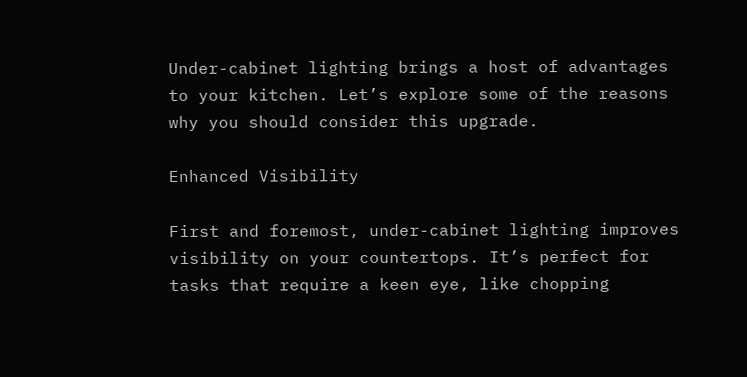Under-cabinet lighting brings a host of advantages to your kitchen. Let’s explore some of the reasons why you should consider this upgrade.

Enhanced Visibility

First and foremost, under-cabinet lighting improves visibility on your countertops. It’s perfect for tasks that require a keen eye, like chopping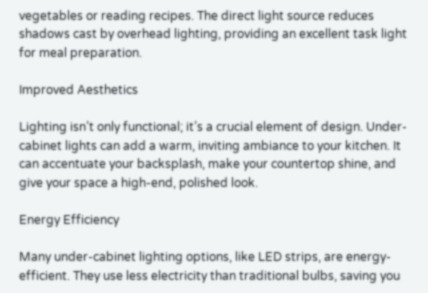vegetables or reading recipes. The direct light source reduces shadows cast by overhead lighting, providing an excellent task light for meal preparation.

Improved Aesthetics

Lighting isn’t only functional; it’s a crucial element of design. Under-cabinet lights can add a warm, inviting ambiance to your kitchen. It can accentuate your backsplash, make your countertop shine, and give your space a high-end, polished look.

Energy Efficiency

Many under-cabinet lighting options, like LED strips, are energy-efficient. They use less electricity than traditional bulbs, saving you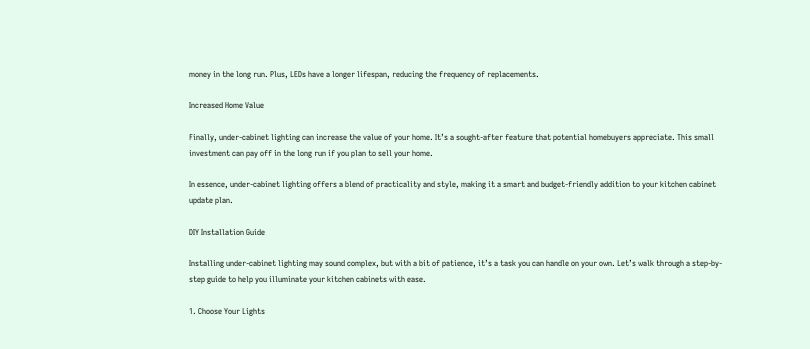money in the long run. Plus, LEDs have a longer lifespan, reducing the frequency of replacements.

Increased Home Value

Finally, under-cabinet lighting can increase the value of your home. It’s a sought-after feature that potential homebuyers appreciate. This small investment can pay off in the long run if you plan to sell your home.

In essence, under-cabinet lighting offers a blend of practicality and style, making it a smart and budget-friendly addition to your kitchen cabinet update plan.

DIY Installation Guide

Installing under-cabinet lighting may sound complex, but with a bit of patience, it’s a task you can handle on your own. Let’s walk through a step-by-step guide to help you illuminate your kitchen cabinets with ease.

1. Choose Your Lights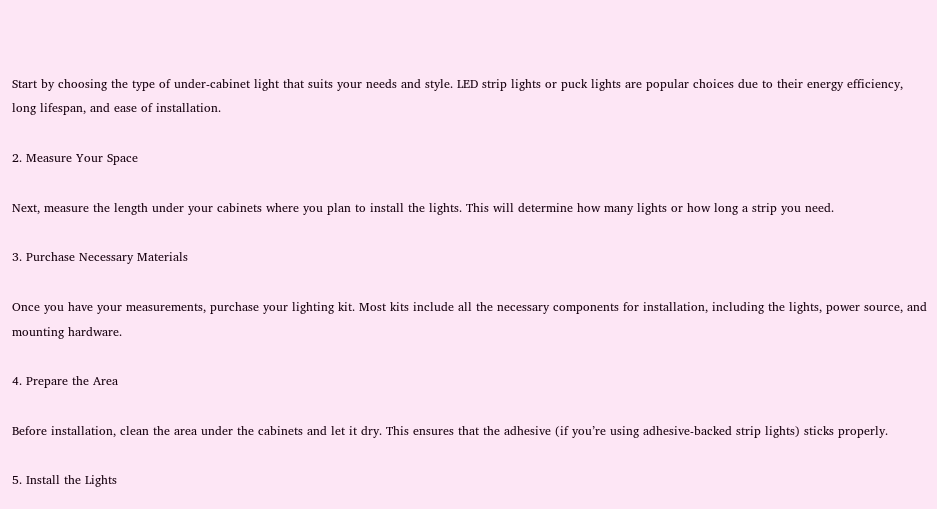Start by choosing the type of under-cabinet light that suits your needs and style. LED strip lights or puck lights are popular choices due to their energy efficiency, long lifespan, and ease of installation.

2. Measure Your Space

Next, measure the length under your cabinets where you plan to install the lights. This will determine how many lights or how long a strip you need.

3. Purchase Necessary Materials

Once you have your measurements, purchase your lighting kit. Most kits include all the necessary components for installation, including the lights, power source, and mounting hardware.

4. Prepare the Area

Before installation, clean the area under the cabinets and let it dry. This ensures that the adhesive (if you’re using adhesive-backed strip lights) sticks properly.

5. Install the Lights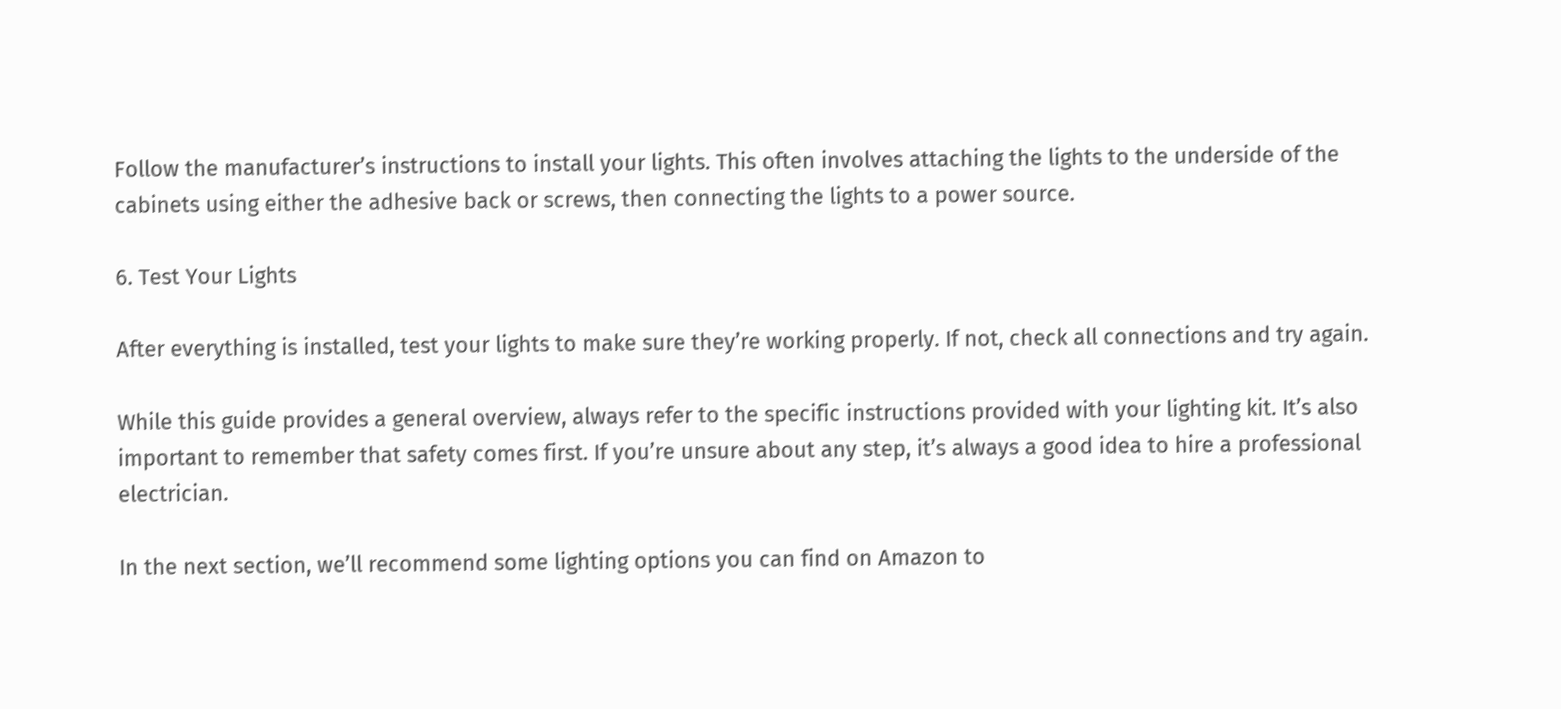Follow the manufacturer’s instructions to install your lights. This often involves attaching the lights to the underside of the cabinets using either the adhesive back or screws, then connecting the lights to a power source.

6. Test Your Lights

After everything is installed, test your lights to make sure they’re working properly. If not, check all connections and try again.

While this guide provides a general overview, always refer to the specific instructions provided with your lighting kit. It’s also important to remember that safety comes first. If you’re unsure about any step, it’s always a good idea to hire a professional electrician.

In the next section, we’ll recommend some lighting options you can find on Amazon to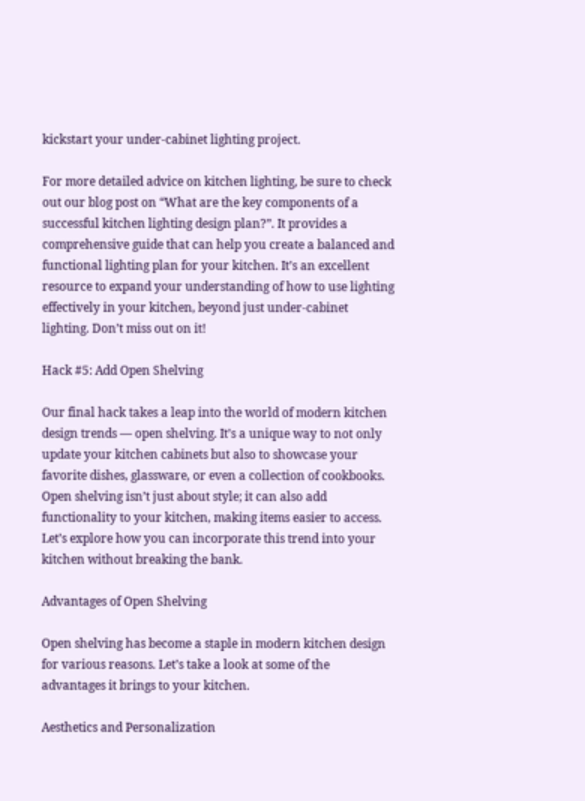kickstart your under-cabinet lighting project.

For more detailed advice on kitchen lighting, be sure to check out our blog post on “What are the key components of a successful kitchen lighting design plan?”. It provides a comprehensive guide that can help you create a balanced and functional lighting plan for your kitchen. It’s an excellent resource to expand your understanding of how to use lighting effectively in your kitchen, beyond just under-cabinet lighting. Don’t miss out on it!

Hack #5: Add Open Shelving

Our final hack takes a leap into the world of modern kitchen design trends — open shelving. It’s a unique way to not only update your kitchen cabinets but also to showcase your favorite dishes, glassware, or even a collection of cookbooks. Open shelving isn’t just about style; it can also add functionality to your kitchen, making items easier to access. Let’s explore how you can incorporate this trend into your kitchen without breaking the bank.

Advantages of Open Shelving

Open shelving has become a staple in modern kitchen design for various reasons. Let’s take a look at some of the advantages it brings to your kitchen.

Aesthetics and Personalization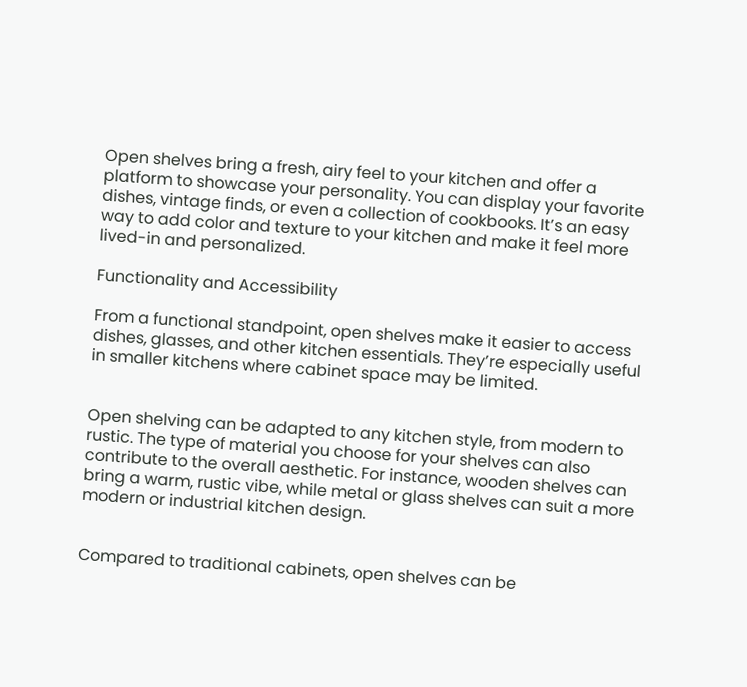Open shelves bring a fresh, airy feel to your kitchen and offer a platform to showcase your personality. You can display your favorite dishes, vintage finds, or even a collection of cookbooks. It’s an easy way to add color and texture to your kitchen and make it feel more lived-in and personalized.

Functionality and Accessibility

From a functional standpoint, open shelves make it easier to access dishes, glasses, and other kitchen essentials. They’re especially useful in smaller kitchens where cabinet space may be limited.


Open shelving can be adapted to any kitchen style, from modern to rustic. The type of material you choose for your shelves can also contribute to the overall aesthetic. For instance, wooden shelves can bring a warm, rustic vibe, while metal or glass shelves can suit a more modern or industrial kitchen design.


Compared to traditional cabinets, open shelves can be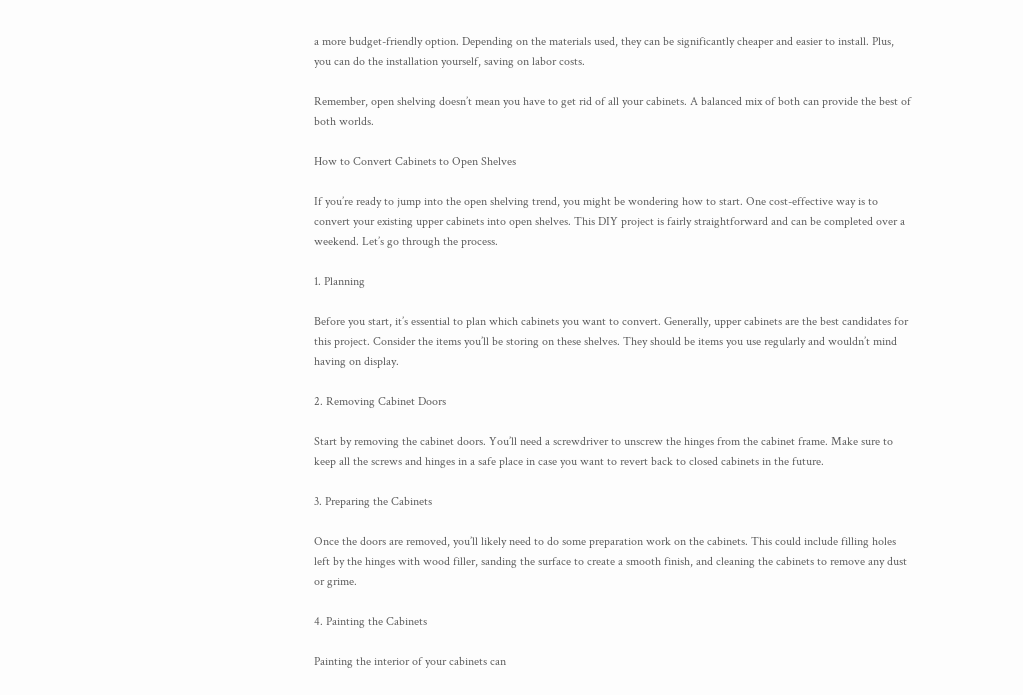a more budget-friendly option. Depending on the materials used, they can be significantly cheaper and easier to install. Plus, you can do the installation yourself, saving on labor costs.

Remember, open shelving doesn’t mean you have to get rid of all your cabinets. A balanced mix of both can provide the best of both worlds.

How to Convert Cabinets to Open Shelves

If you’re ready to jump into the open shelving trend, you might be wondering how to start. One cost-effective way is to convert your existing upper cabinets into open shelves. This DIY project is fairly straightforward and can be completed over a weekend. Let’s go through the process.

1. Planning

Before you start, it’s essential to plan which cabinets you want to convert. Generally, upper cabinets are the best candidates for this project. Consider the items you’ll be storing on these shelves. They should be items you use regularly and wouldn’t mind having on display.

2. Removing Cabinet Doors

Start by removing the cabinet doors. You’ll need a screwdriver to unscrew the hinges from the cabinet frame. Make sure to keep all the screws and hinges in a safe place in case you want to revert back to closed cabinets in the future.

3. Preparing the Cabinets

Once the doors are removed, you’ll likely need to do some preparation work on the cabinets. This could include filling holes left by the hinges with wood filler, sanding the surface to create a smooth finish, and cleaning the cabinets to remove any dust or grime.

4. Painting the Cabinets

Painting the interior of your cabinets can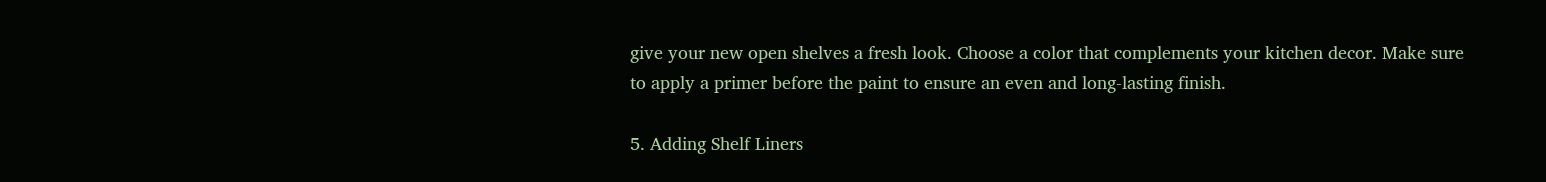give your new open shelves a fresh look. Choose a color that complements your kitchen decor. Make sure to apply a primer before the paint to ensure an even and long-lasting finish.

5. Adding Shelf Liners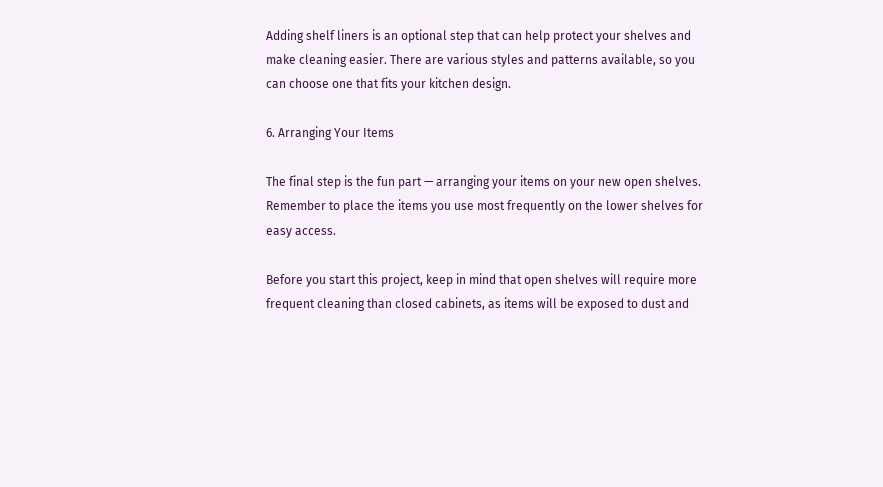Adding shelf liners is an optional step that can help protect your shelves and make cleaning easier. There are various styles and patterns available, so you can choose one that fits your kitchen design.

6. Arranging Your Items

The final step is the fun part — arranging your items on your new open shelves. Remember to place the items you use most frequently on the lower shelves for easy access.

Before you start this project, keep in mind that open shelves will require more frequent cleaning than closed cabinets, as items will be exposed to dust and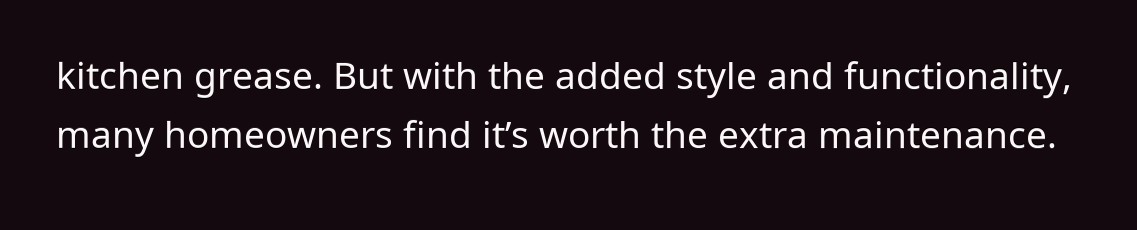kitchen grease. But with the added style and functionality, many homeowners find it’s worth the extra maintenance.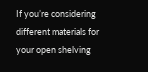If you’re considering different materials for your open shelving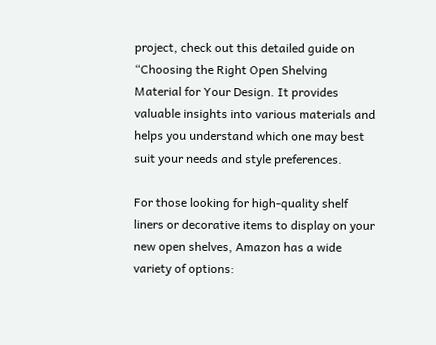project, check out this detailed guide on “Choosing the Right Open Shelving Material for Your Design. It provides valuable insights into various materials and helps you understand which one may best suit your needs and style preferences.

For those looking for high-quality shelf liners or decorative items to display on your new open shelves, Amazon has a wide variety of options: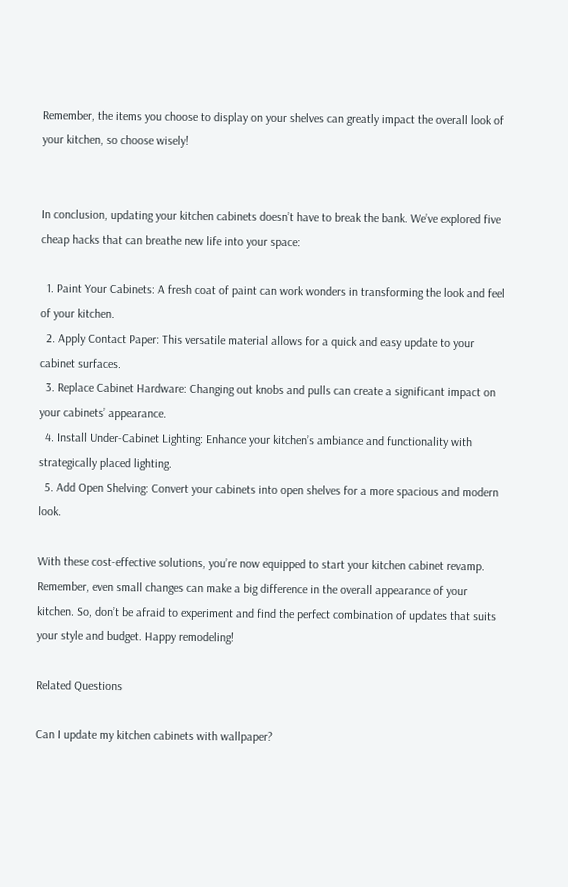Remember, the items you choose to display on your shelves can greatly impact the overall look of your kitchen, so choose wisely!


In conclusion, updating your kitchen cabinets doesn’t have to break the bank. We’ve explored five cheap hacks that can breathe new life into your space:

  1. Paint Your Cabinets: A fresh coat of paint can work wonders in transforming the look and feel of your kitchen.
  2. Apply Contact Paper: This versatile material allows for a quick and easy update to your cabinet surfaces.
  3. Replace Cabinet Hardware: Changing out knobs and pulls can create a significant impact on your cabinets’ appearance.
  4. Install Under-Cabinet Lighting: Enhance your kitchen’s ambiance and functionality with strategically placed lighting.
  5. Add Open Shelving: Convert your cabinets into open shelves for a more spacious and modern look.

With these cost-effective solutions, you’re now equipped to start your kitchen cabinet revamp. Remember, even small changes can make a big difference in the overall appearance of your kitchen. So, don’t be afraid to experiment and find the perfect combination of updates that suits your style and budget. Happy remodeling!

Related Questions

Can I update my kitchen cabinets with wallpaper?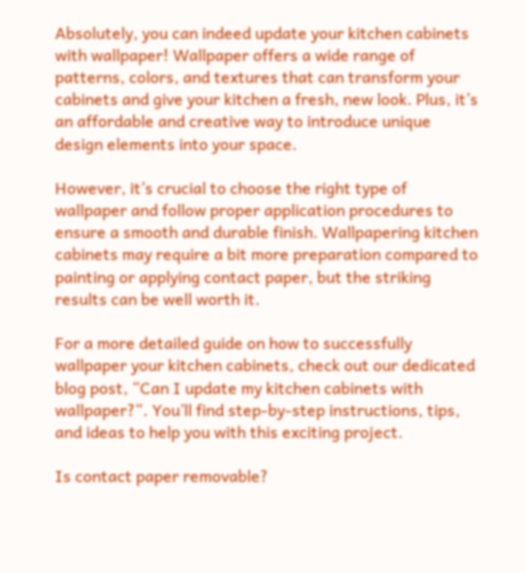Absolutely, you can indeed update your kitchen cabinets with wallpaper! Wallpaper offers a wide range of patterns, colors, and textures that can transform your cabinets and give your kitchen a fresh, new look. Plus, it’s an affordable and creative way to introduce unique design elements into your space.

However, it’s crucial to choose the right type of wallpaper and follow proper application procedures to ensure a smooth and durable finish. Wallpapering kitchen cabinets may require a bit more preparation compared to painting or applying contact paper, but the striking results can be well worth it.

For a more detailed guide on how to successfully wallpaper your kitchen cabinets, check out our dedicated blog post, “Can I update my kitchen cabinets with wallpaper?“. You’ll find step-by-step instructions, tips, and ideas to help you with this exciting project.

Is contact paper removable?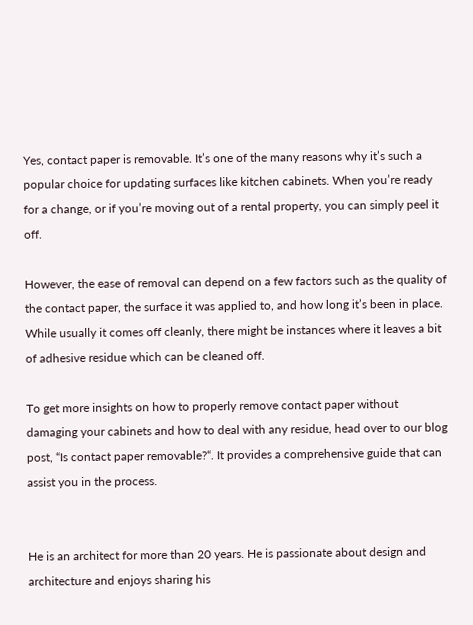Yes, contact paper is removable. It’s one of the many reasons why it’s such a popular choice for updating surfaces like kitchen cabinets. When you’re ready for a change, or if you’re moving out of a rental property, you can simply peel it off.

However, the ease of removal can depend on a few factors such as the quality of the contact paper, the surface it was applied to, and how long it’s been in place. While usually it comes off cleanly, there might be instances where it leaves a bit of adhesive residue which can be cleaned off.

To get more insights on how to properly remove contact paper without damaging your cabinets and how to deal with any residue, head over to our blog post, “Is contact paper removable?“. It provides a comprehensive guide that can assist you in the process.


He is an architect for more than 20 years. He is passionate about design and architecture and enjoys sharing his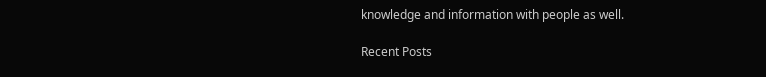knowledge and information with people as well.

Recent Posts